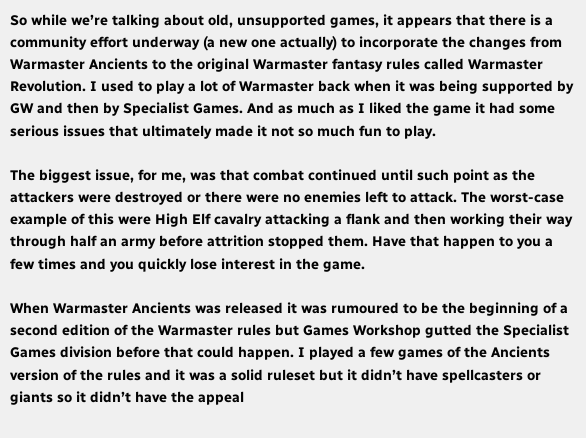So while we’re talking about old, unsupported games, it appears that there is a community effort underway (a new one actually) to incorporate the changes from Warmaster Ancients to the original Warmaster fantasy rules called Warmaster Revolution. I used to play a lot of Warmaster back when it was being supported by GW and then by Specialist Games. And as much as I liked the game it had some serious issues that ultimately made it not so much fun to play.

The biggest issue, for me, was that combat continued until such point as the attackers were destroyed or there were no enemies left to attack. The worst-case example of this were High Elf cavalry attacking a flank and then working their way through half an army before attrition stopped them. Have that happen to you a few times and you quickly lose interest in the game.

When Warmaster Ancients was released it was rumoured to be the beginning of a second edition of the Warmaster rules but Games Workshop gutted the Specialist Games division before that could happen. I played a few games of the Ancients version of the rules and it was a solid ruleset but it didn’t have spellcasters or giants so it didn’t have the appeal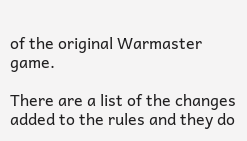of the original Warmaster game.

There are a list of the changes added to the rules and they do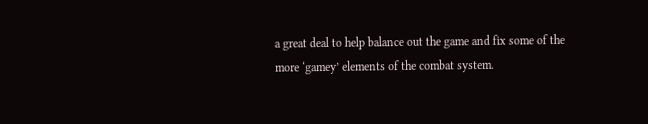a great deal to help balance out the game and fix some of the more ‘gamey’ elements of the combat system.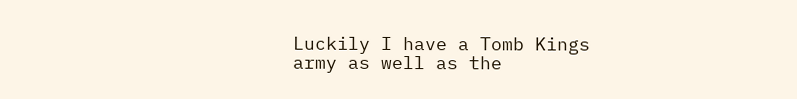Luckily I have a Tomb Kings army as well as the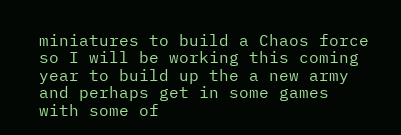miniatures to build a Chaos force so I will be working this coming year to build up the a new army and perhaps get in some games with some of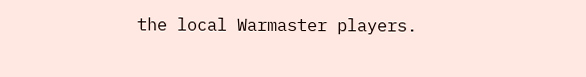the local Warmaster players.